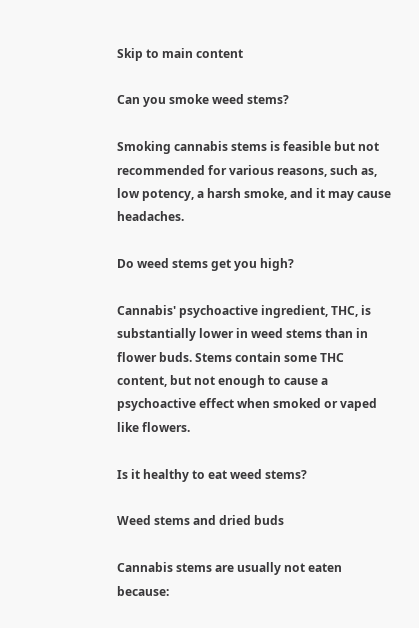Skip to main content

Can you smoke weed stems?

Smoking cannabis stems is feasible but not recommended for various reasons, such as, low potency, a harsh smoke, and it may cause headaches.

Do weed stems get you high?

Cannabis' psychoactive ingredient, THC, is substantially lower in weed stems than in flower buds. Stems contain some THC content, but not enough to cause a psychoactive effect when smoked or vaped like flowers.

Is it healthy to eat weed stems?

Weed stems and dried buds

Cannabis stems are usually not eaten because: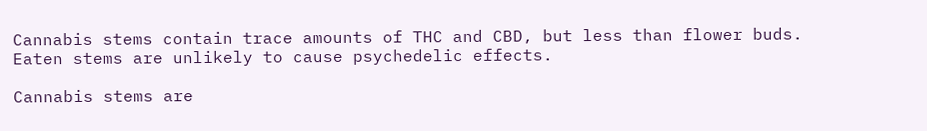Cannabis stems contain trace amounts of THC and CBD, but less than flower buds. Eaten stems are unlikely to cause psychedelic effects.

Cannabis stems are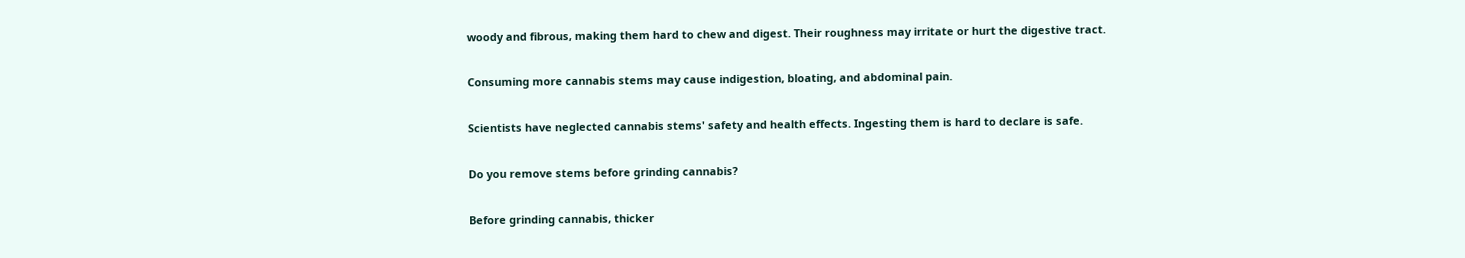woody and fibrous, making them hard to chew and digest. Their roughness may irritate or hurt the digestive tract.

Consuming more cannabis stems may cause indigestion, bloating, and abdominal pain.

Scientists have neglected cannabis stems' safety and health effects. Ingesting them is hard to declare is safe.

Do you remove stems before grinding cannabis?

Before grinding cannabis, thicker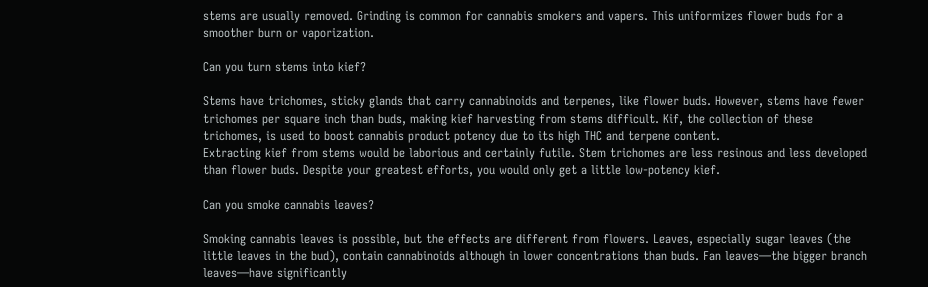stems are usually removed. Grinding is common for cannabis smokers and vapers. This uniformizes flower buds for a smoother burn or vaporization.

Can you turn stems into kief?

Stems have trichomes, sticky glands that carry cannabinoids and terpenes, like flower buds. However, stems have fewer trichomes per square inch than buds, making kief harvesting from stems difficult. Kif, the collection of these trichomes, is used to boost cannabis product potency due to its high THC and terpene content.
Extracting kief from stems would be laborious and certainly futile. Stem trichomes are less resinous and less developed than flower buds. Despite your greatest efforts, you would only get a little low-potency kief.

Can you smoke cannabis leaves?

Smoking cannabis leaves is possible, but the effects are different from flowers. Leaves, especially sugar leaves (the little leaves in the bud), contain cannabinoids although in lower concentrations than buds. Fan leaves—the bigger branch leaves—have significantly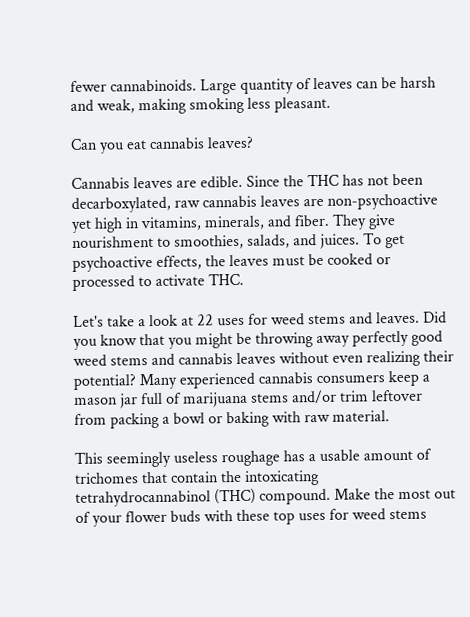fewer cannabinoids. Large quantity of leaves can be harsh and weak, making smoking less pleasant.

Can you eat cannabis leaves?

Cannabis leaves are edible. Since the THC has not been decarboxylated, raw cannabis leaves are non-psychoactive yet high in vitamins, minerals, and fiber. They give nourishment to smoothies, salads, and juices. To get psychoactive effects, the leaves must be cooked or processed to activate THC.

Let's take a look at 22 uses for weed stems and leaves. Did you know that you might be throwing away perfectly good weed stems and cannabis leaves without even realizing their potential? Many experienced cannabis consumers keep a mason jar full of marijuana stems and/or trim leftover from packing a bowl or baking with raw material.

This seemingly useless roughage has a usable amount of trichomes that contain the intoxicating tetrahydrocannabinol (THC) compound. Make the most out of your flower buds with these top uses for weed stems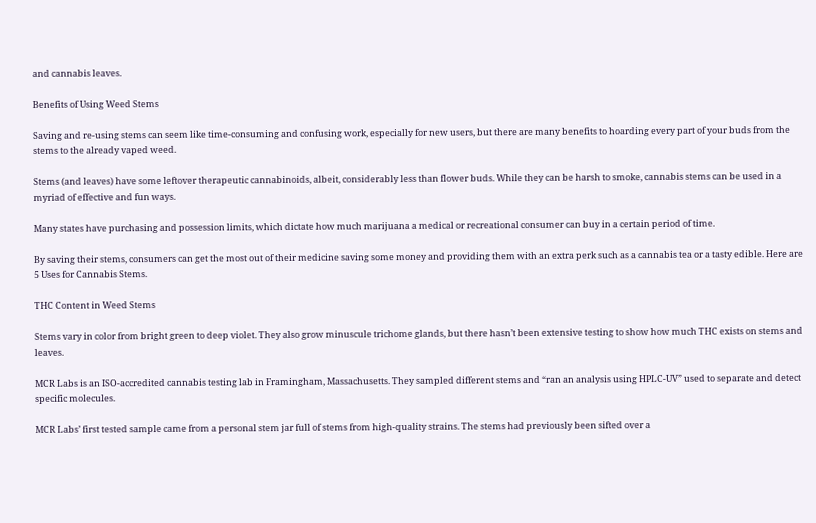and cannabis leaves.

Benefits of Using Weed Stems

Saving and re-using stems can seem like time-consuming and confusing work, especially for new users, but there are many benefits to hoarding every part of your buds from the stems to the already vaped weed.

Stems (and leaves) have some leftover therapeutic cannabinoids, albeit, considerably less than flower buds. While they can be harsh to smoke, cannabis stems can be used in a myriad of effective and fun ways.

Many states have purchasing and possession limits, which dictate how much marijuana a medical or recreational consumer can buy in a certain period of time.

By saving their stems, consumers can get the most out of their medicine saving some money and providing them with an extra perk such as a cannabis tea or a tasty edible. Here are 5 Uses for Cannabis Stems.

THC Content in Weed Stems

Stems vary in color from bright green to deep violet. They also grow minuscule trichome glands, but there hasn’t been extensive testing to show how much THC exists on stems and leaves.

MCR Labs is an ISO-accredited cannabis testing lab in Framingham, Massachusetts. They sampled different stems and “ran an analysis using HPLC-UV” used to separate and detect specific molecules.

MCR Labs’ first tested sample came from a personal stem jar full of stems from high-quality strains. The stems had previously been sifted over a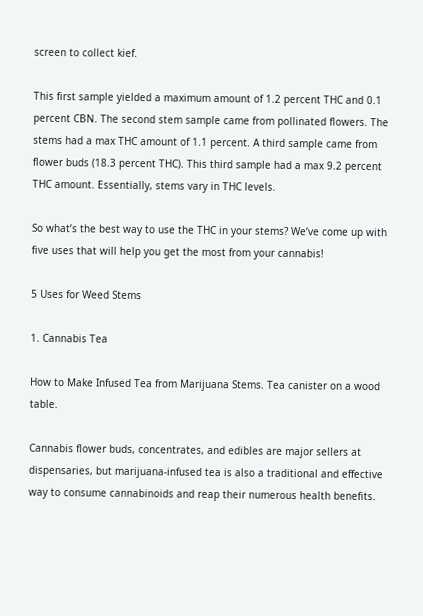screen to collect kief.

This first sample yielded a maximum amount of 1.2 percent THC and 0.1 percent CBN. The second stem sample came from pollinated flowers. The stems had a max THC amount of 1.1 percent. A third sample came from flower buds (18.3 percent THC). This third sample had a max 9.2 percent THC amount. Essentially, stems vary in THC levels.

So what’s the best way to use the THC in your stems? We’ve come up with five uses that will help you get the most from your cannabis!

5 Uses for Weed Stems

1. Cannabis Tea

How to Make Infused Tea from Marijuana Stems. Tea canister on a wood table.

Cannabis flower buds, concentrates, and edibles are major sellers at dispensaries, but marijuana-infused tea is also a traditional and effective way to consume cannabinoids and reap their numerous health benefits.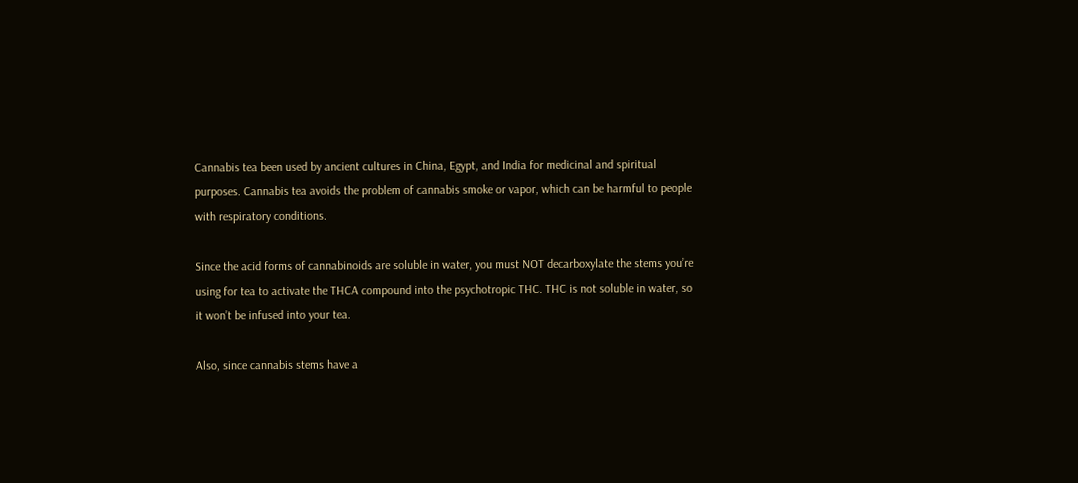Cannabis tea been used by ancient cultures in China, Egypt, and India for medicinal and spiritual purposes. Cannabis tea avoids the problem of cannabis smoke or vapor, which can be harmful to people with respiratory conditions.

Since the acid forms of cannabinoids are soluble in water, you must NOT decarboxylate the stems you’re using for tea to activate the THCA compound into the psychotropic THC. THC is not soluble in water, so it won’t be infused into your tea.

Also, since cannabis stems have a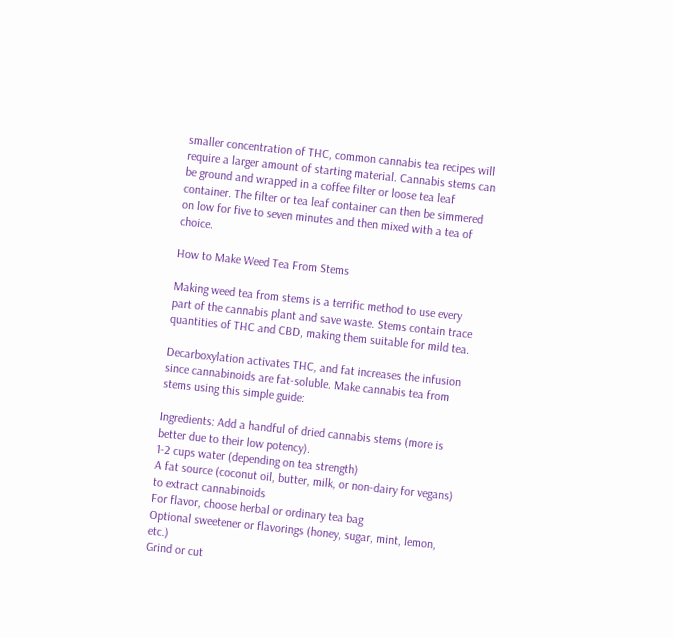smaller concentration of THC, common cannabis tea recipes will require a larger amount of starting material. Cannabis stems can be ground and wrapped in a coffee filter or loose tea leaf container. The filter or tea leaf container can then be simmered on low for five to seven minutes and then mixed with a tea of choice.

How to Make Weed Tea From Stems

Making weed tea from stems is a terrific method to use every part of the cannabis plant and save waste. Stems contain trace quantities of THC and CBD, making them suitable for mild tea.

Decarboxylation activates THC, and fat increases the infusion since cannabinoids are fat-soluble. Make cannabis tea from stems using this simple guide:

Ingredients: Add a handful of dried cannabis stems (more is better due to their low potency).
1-2 cups water (depending on tea strength)
A fat source (coconut oil, butter, milk, or non-dairy for vegans) to extract cannabinoids
For flavor, choose herbal or ordinary tea bag
Optional sweetener or flavorings (honey, sugar, mint, lemon, etc.)
Grind or cut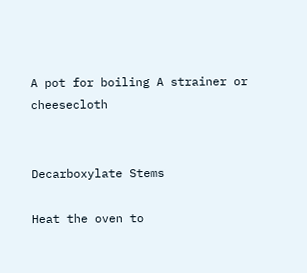A pot for boiling A strainer or cheesecloth


Decarboxylate Stems

Heat the oven to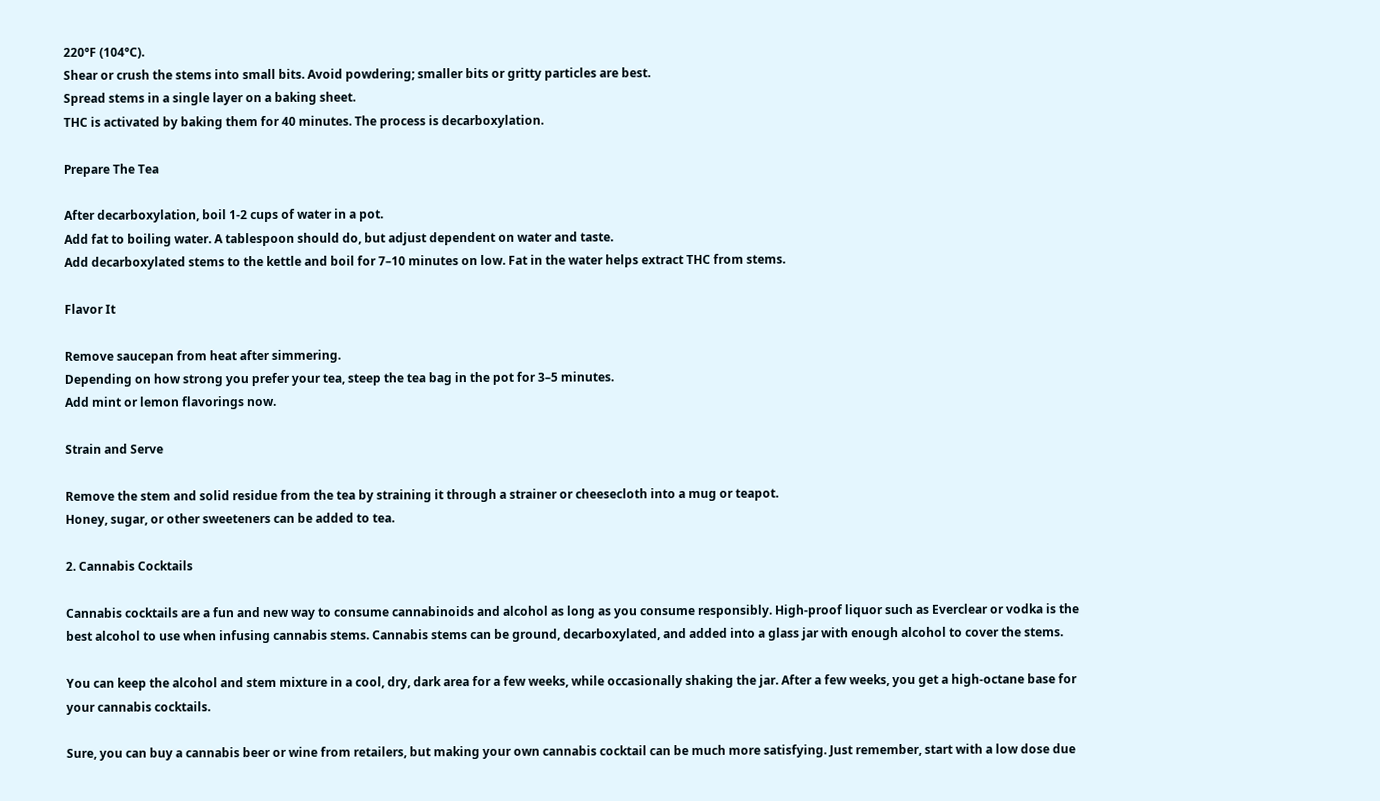220°F (104°C).
Shear or crush the stems into small bits. Avoid powdering; smaller bits or gritty particles are best.
Spread stems in a single layer on a baking sheet.
THC is activated by baking them for 40 minutes. The process is decarboxylation.

Prepare The Tea

After decarboxylation, boil 1-2 cups of water in a pot.
Add fat to boiling water. A tablespoon should do, but adjust dependent on water and taste.
Add decarboxylated stems to the kettle and boil for 7–10 minutes on low. Fat in the water helps extract THC from stems.

Flavor It

Remove saucepan from heat after simmering.
Depending on how strong you prefer your tea, steep the tea bag in the pot for 3–5 minutes.
Add mint or lemon flavorings now.

Strain and Serve

Remove the stem and solid residue from the tea by straining it through a strainer or cheesecloth into a mug or teapot.
Honey, sugar, or other sweeteners can be added to tea.

2. Cannabis Cocktails

Cannabis cocktails are a fun and new way to consume cannabinoids and alcohol as long as you consume responsibly. High-proof liquor such as Everclear or vodka is the best alcohol to use when infusing cannabis stems. Cannabis stems can be ground, decarboxylated, and added into a glass jar with enough alcohol to cover the stems.

You can keep the alcohol and stem mixture in a cool, dry, dark area for a few weeks, while occasionally shaking the jar. After a few weeks, you get a high-octane base for your cannabis cocktails.

Sure, you can buy a cannabis beer or wine from retailers, but making your own cannabis cocktail can be much more satisfying. Just remember, start with a low dose due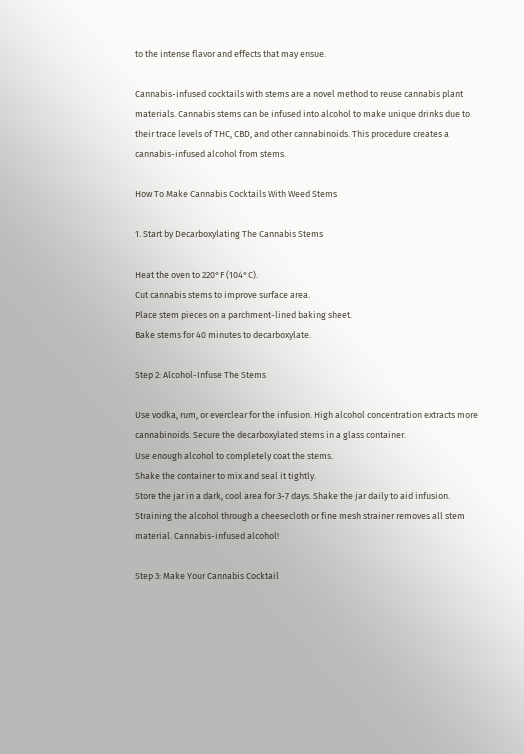to the intense flavor and effects that may ensue.

Cannabis-infused cocktails with stems are a novel method to reuse cannabis plant materials. Cannabis stems can be infused into alcohol to make unique drinks due to their trace levels of THC, CBD, and other cannabinoids. This procedure creates a cannabis-infused alcohol from stems.

How To Make Cannabis Cocktails With Weed Stems

1. Start by Decarboxylating The Cannabis Stems

Heat the oven to 220°F (104°C).
Cut cannabis stems to improve surface area.
Place stem pieces on a parchment-lined baking sheet.
Bake stems for 40 minutes to decarboxylate.

Step 2: Alcohol-Infuse The Stems

Use vodka, rum, or everclear for the infusion. High alcohol concentration extracts more cannabinoids. Secure the decarboxylated stems in a glass container.
Use enough alcohol to completely coat the stems.
Shake the container to mix and seal it tightly.
Store the jar in a dark, cool area for 3-7 days. Shake the jar daily to aid infusion.
Straining the alcohol through a cheesecloth or fine mesh strainer removes all stem material. Cannabis-infused alcohol!

Step 3: Make Your Cannabis Cocktail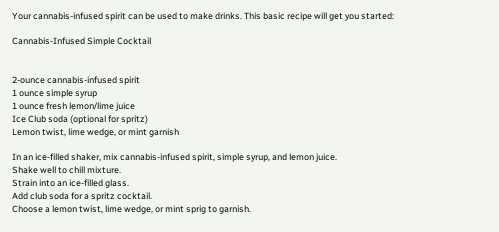Your cannabis-infused spirit can be used to make drinks. This basic recipe will get you started:

Cannabis-Infused Simple Cocktail


2-ounce cannabis-infused spirit
1 ounce simple syrup
1 ounce fresh lemon/lime juice
Ice Club soda (optional for spritz)
Lemon twist, lime wedge, or mint garnish

In an ice-filled shaker, mix cannabis-infused spirit, simple syrup, and lemon juice.
Shake well to chill mixture.
Strain into an ice-filled glass.
Add club soda for a spritz cocktail.
Choose a lemon twist, lime wedge, or mint sprig to garnish.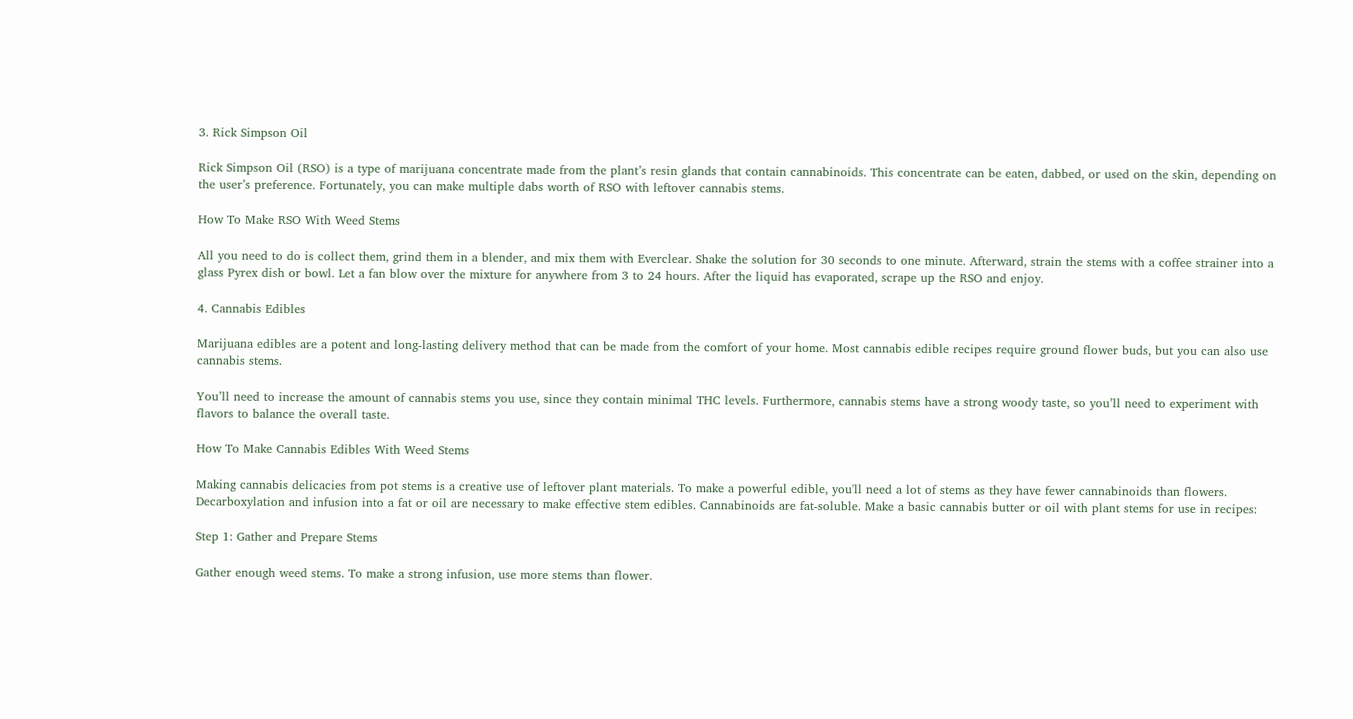3. Rick Simpson Oil

Rick Simpson Oil (RSO) is a type of marijuana concentrate made from the plant’s resin glands that contain cannabinoids. This concentrate can be eaten, dabbed, or used on the skin, depending on the user’s preference. Fortunately, you can make multiple dabs worth of RSO with leftover cannabis stems.

How To Make RSO With Weed Stems

All you need to do is collect them, grind them in a blender, and mix them with Everclear. Shake the solution for 30 seconds to one minute. Afterward, strain the stems with a coffee strainer into a glass Pyrex dish or bowl. Let a fan blow over the mixture for anywhere from 3 to 24 hours. After the liquid has evaporated, scrape up the RSO and enjoy.

4. Cannabis Edibles

Marijuana edibles are a potent and long-lasting delivery method that can be made from the comfort of your home. Most cannabis edible recipes require ground flower buds, but you can also use cannabis stems.

You’ll need to increase the amount of cannabis stems you use, since they contain minimal THC levels. Furthermore, cannabis stems have a strong woody taste, so you’ll need to experiment with flavors to balance the overall taste.

How To Make Cannabis Edibles With Weed Stems

Making cannabis delicacies from pot stems is a creative use of leftover plant materials. To make a powerful edible, you'll need a lot of stems as they have fewer cannabinoids than flowers. Decarboxylation and infusion into a fat or oil are necessary to make effective stem edibles. Cannabinoids are fat-soluble. Make a basic cannabis butter or oil with plant stems for use in recipes:

Step 1: Gather and Prepare Stems

Gather enough weed stems. To make a strong infusion, use more stems than flower.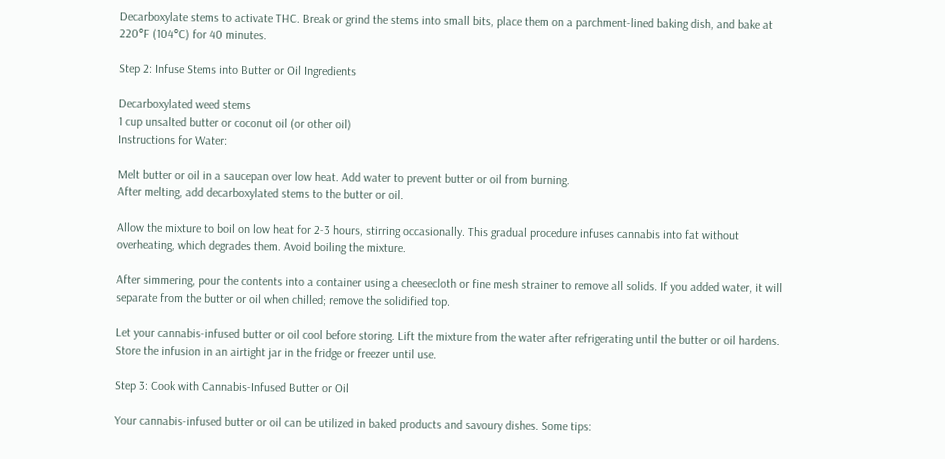Decarboxylate stems to activate THC. Break or grind the stems into small bits, place them on a parchment-lined baking dish, and bake at 220°F (104°C) for 40 minutes.

Step 2: Infuse Stems into Butter or Oil Ingredients

Decarboxylated weed stems
1 cup unsalted butter or coconut oil (or other oil)
Instructions for Water:

Melt butter or oil in a saucepan over low heat. Add water to prevent butter or oil from burning.
After melting, add decarboxylated stems to the butter or oil.

Allow the mixture to boil on low heat for 2-3 hours, stirring occasionally. This gradual procedure infuses cannabis into fat without overheating, which degrades them. Avoid boiling the mixture.

After simmering, pour the contents into a container using a cheesecloth or fine mesh strainer to remove all solids. If you added water, it will separate from the butter or oil when chilled; remove the solidified top.

Let your cannabis-infused butter or oil cool before storing. Lift the mixture from the water after refrigerating until the butter or oil hardens. Store the infusion in an airtight jar in the fridge or freezer until use.

Step 3: Cook with Cannabis-Infused Butter or Oil

Your cannabis-infused butter or oil can be utilized in baked products and savoury dishes. Some tips: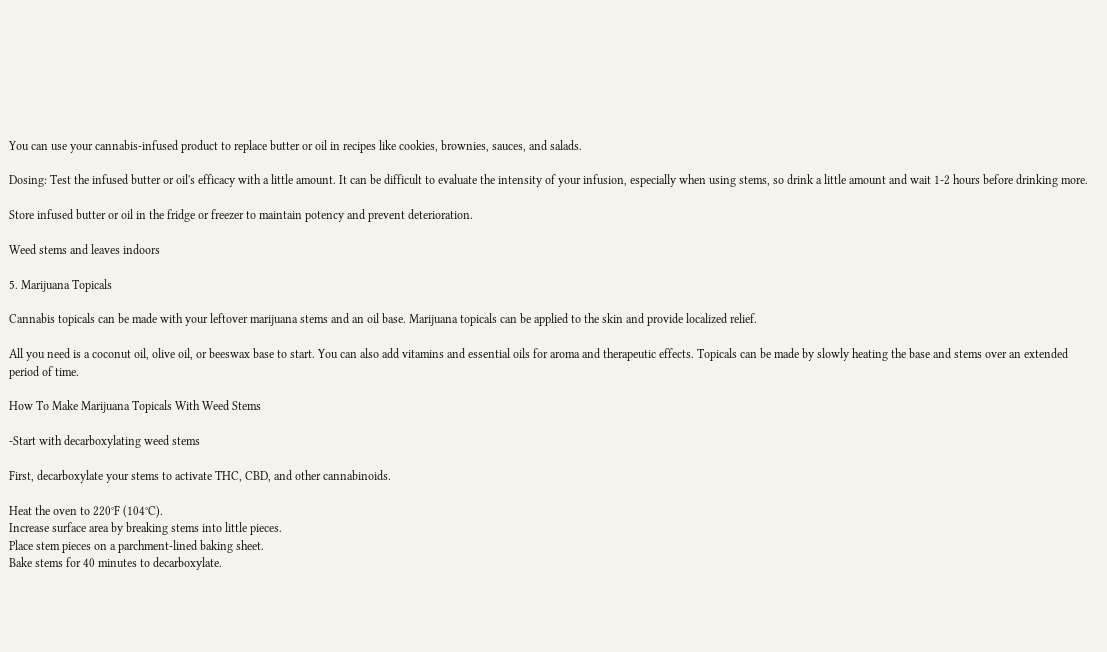You can use your cannabis-infused product to replace butter or oil in recipes like cookies, brownies, sauces, and salads.

Dosing: Test the infused butter or oil's efficacy with a little amount. It can be difficult to evaluate the intensity of your infusion, especially when using stems, so drink a little amount and wait 1-2 hours before drinking more.

Store infused butter or oil in the fridge or freezer to maintain potency and prevent deterioration.

Weed stems and leaves indoors

5. Marijuana Topicals

Cannabis topicals can be made with your leftover marijuana stems and an oil base. Marijuana topicals can be applied to the skin and provide localized relief.

All you need is a coconut oil, olive oil, or beeswax base to start. You can also add vitamins and essential oils for aroma and therapeutic effects. Topicals can be made by slowly heating the base and stems over an extended period of time.

How To Make Marijuana Topicals With Weed Stems

-Start with decarboxylating weed stems

First, decarboxylate your stems to activate THC, CBD, and other cannabinoids.

Heat the oven to 220°F (104°C).
Increase surface area by breaking stems into little pieces.
Place stem pieces on a parchment-lined baking sheet.
Bake stems for 40 minutes to decarboxylate.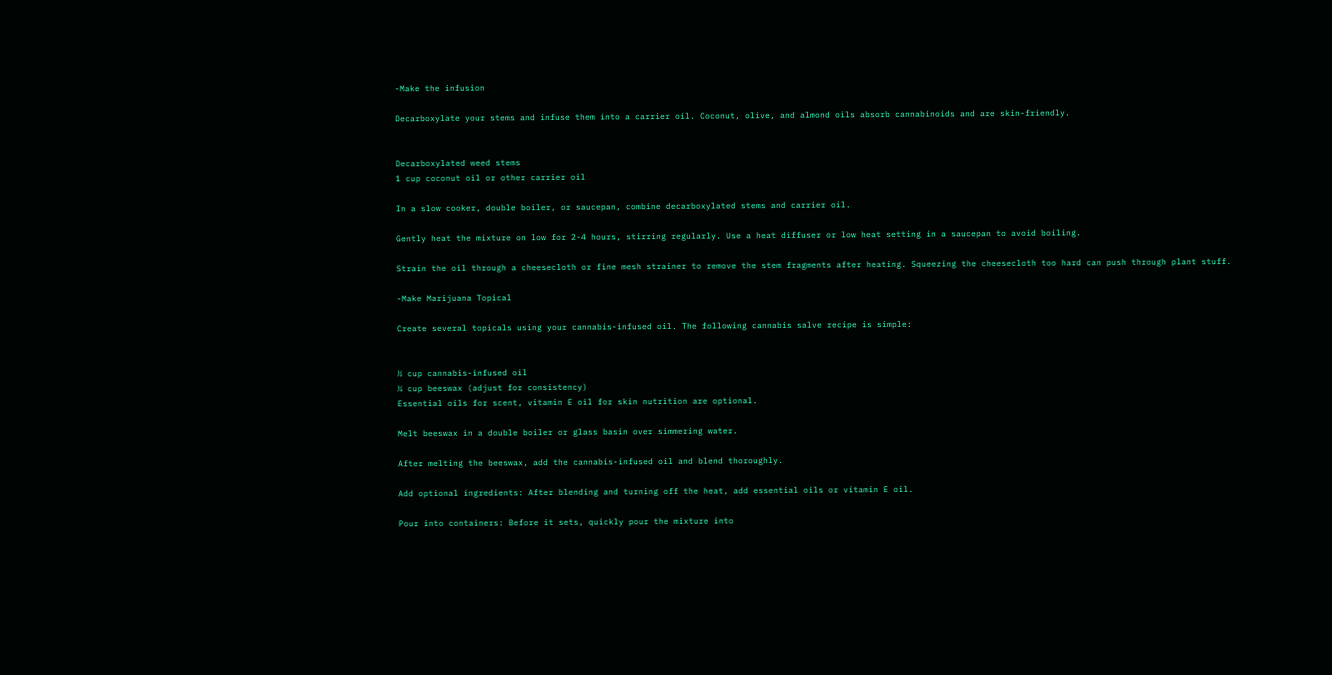-Make the infusion

Decarboxylate your stems and infuse them into a carrier oil. Coconut, olive, and almond oils absorb cannabinoids and are skin-friendly.


Decarboxylated weed stems
1 cup coconut oil or other carrier oil

In a slow cooker, double boiler, or saucepan, combine decarboxylated stems and carrier oil.

Gently heat the mixture on low for 2-4 hours, stirring regularly. Use a heat diffuser or low heat setting in a saucepan to avoid boiling.

Strain the oil through a cheesecloth or fine mesh strainer to remove the stem fragments after heating. Squeezing the cheesecloth too hard can push through plant stuff.

-Make Marijuana Topical

Create several topicals using your cannabis-infused oil. The following cannabis salve recipe is simple:


½ cup cannabis-infused oil
¼ cup beeswax (adjust for consistency)
Essential oils for scent, vitamin E oil for skin nutrition are optional.

Melt beeswax in a double boiler or glass basin over simmering water.

After melting the beeswax, add the cannabis-infused oil and blend thoroughly.

Add optional ingredients: After blending and turning off the heat, add essential oils or vitamin E oil.

Pour into containers: Before it sets, quickly pour the mixture into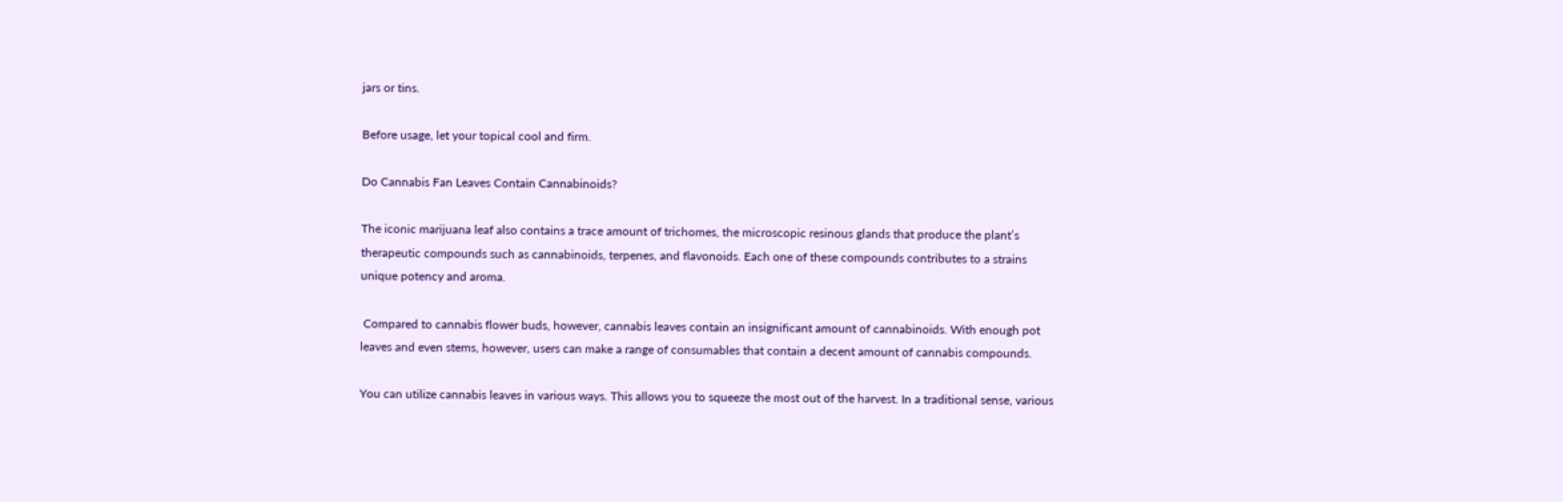jars or tins.

Before usage, let your topical cool and firm.

Do Cannabis Fan Leaves Contain Cannabinoids?

The iconic marijuana leaf also contains a trace amount of trichomes, the microscopic resinous glands that produce the plant’s therapeutic compounds such as cannabinoids, terpenes, and flavonoids. Each one of these compounds contributes to a strains unique potency and aroma.

 Compared to cannabis flower buds, however, cannabis leaves contain an insignificant amount of cannabinoids. With enough pot leaves and even stems, however, users can make a range of consumables that contain a decent amount of cannabis compounds.

You can utilize cannabis leaves in various ways. This allows you to squeeze the most out of the harvest. In a traditional sense, various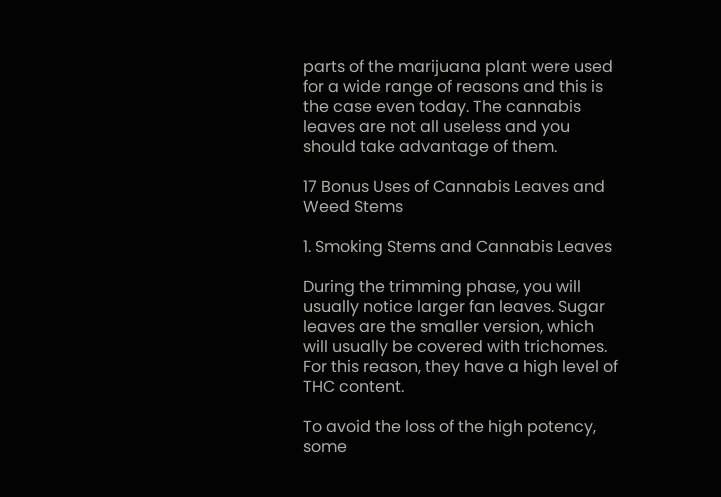parts of the marijuana plant were used for a wide range of reasons and this is the case even today. The cannabis leaves are not all useless and you should take advantage of them.

17 Bonus Uses of Cannabis Leaves and Weed Stems

1. Smoking Stems and Cannabis Leaves

During the trimming phase, you will usually notice larger fan leaves. Sugar leaves are the smaller version, which will usually be covered with trichomes. For this reason, they have a high level of THC content.

To avoid the loss of the high potency, some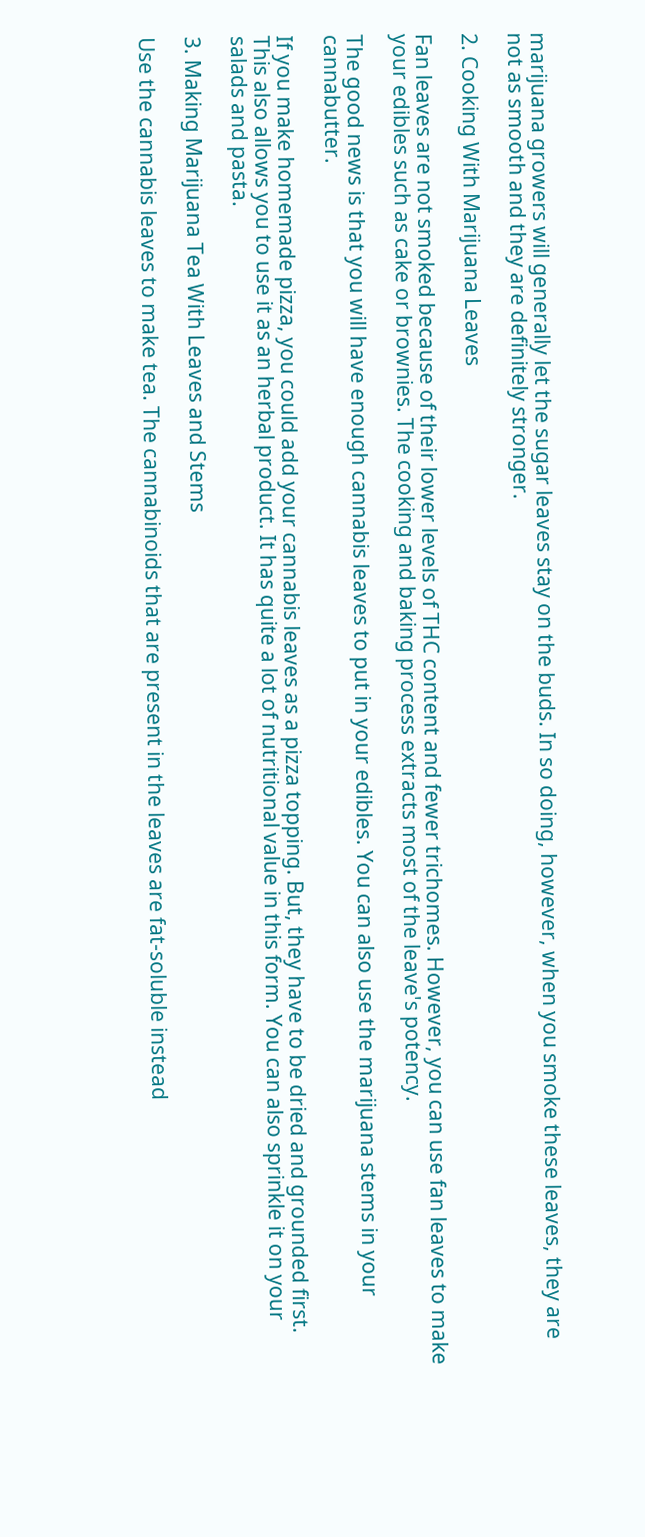marijuana growers will generally let the sugar leaves stay on the buds. In so doing, however, when you smoke these leaves, they are not as smooth and they are definitely stronger.

2. Cooking With Marijuana Leaves

Fan leaves are not smoked because of their lower levels of THC content and fewer trichomes. However, you can use fan leaves to make your edibles such as cake or brownies. The cooking and baking process extracts most of the leave's potency.

The good news is that you will have enough cannabis leaves to put in your edibles. You can also use the marijuana stems in your cannabutter.

If you make homemade pizza, you could add your cannabis leaves as a pizza topping. But, they have to be dried and grounded first. This also allows you to use it as an herbal product. It has quite a lot of nutritional value in this form. You can also sprinkle it on your salads and pasta.

3. Making Marijuana Tea With Leaves and Stems

Use the cannabis leaves to make tea. The cannabinoids that are present in the leaves are fat-soluble instead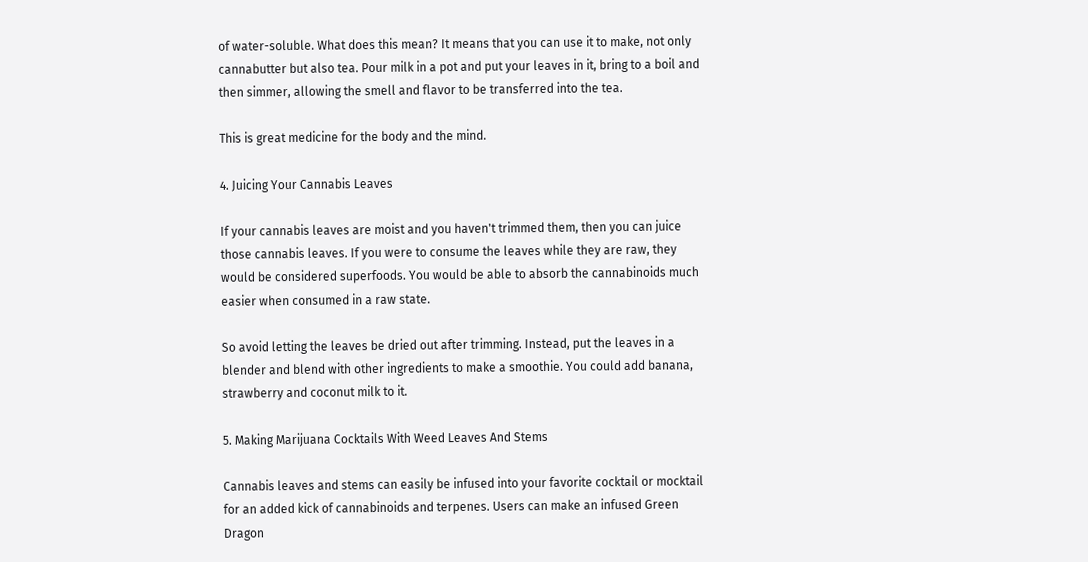of water-soluble. What does this mean? It means that you can use it to make, not only cannabutter but also tea. Pour milk in a pot and put your leaves in it, bring to a boil and then simmer, allowing the smell and flavor to be transferred into the tea.

This is great medicine for the body and the mind.

4. Juicing Your Cannabis Leaves

If your cannabis leaves are moist and you haven't trimmed them, then you can juice those cannabis leaves. If you were to consume the leaves while they are raw, they would be considered superfoods. You would be able to absorb the cannabinoids much easier when consumed in a raw state.

So avoid letting the leaves be dried out after trimming. Instead, put the leaves in a blender and blend with other ingredients to make a smoothie. You could add banana, strawberry and coconut milk to it.

5. Making Marijuana Cocktails With Weed Leaves And Stems

Cannabis leaves and stems can easily be infused into your favorite cocktail or mocktail for an added kick of cannabinoids and terpenes. Users can make an infused Green Dragon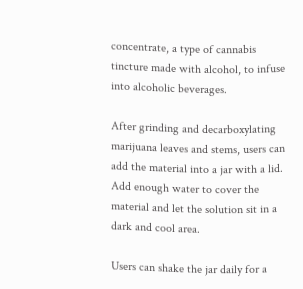concentrate, a type of cannabis tincture made with alcohol, to infuse into alcoholic beverages.

After grinding and decarboxylating marijuana leaves and stems, users can add the material into a jar with a lid. Add enough water to cover the material and let the solution sit in a dark and cool area.

Users can shake the jar daily for a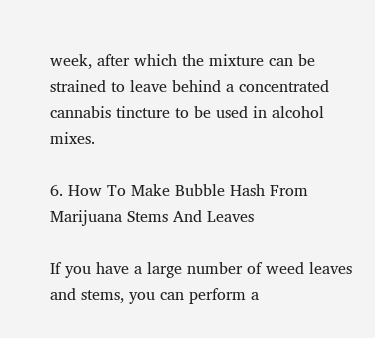week, after which the mixture can be strained to leave behind a concentrated cannabis tincture to be used in alcohol mixes.

6. How To Make Bubble Hash From Marijuana Stems And Leaves

If you have a large number of weed leaves and stems, you can perform a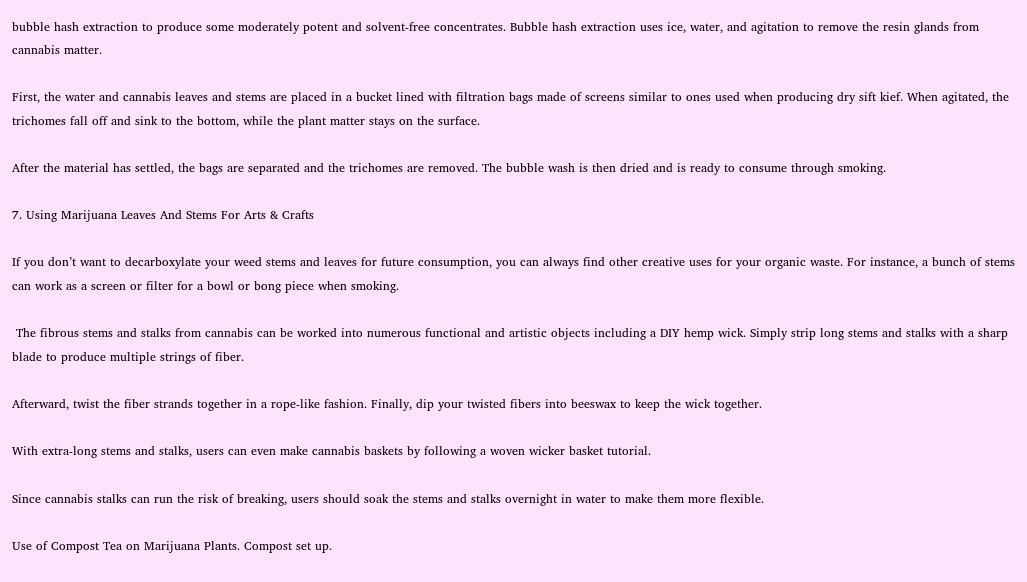bubble hash extraction to produce some moderately potent and solvent-free concentrates. Bubble hash extraction uses ice, water, and agitation to remove the resin glands from cannabis matter.

First, the water and cannabis leaves and stems are placed in a bucket lined with filtration bags made of screens similar to ones used when producing dry sift kief. When agitated, the trichomes fall off and sink to the bottom, while the plant matter stays on the surface.

After the material has settled, the bags are separated and the trichomes are removed. The bubble wash is then dried and is ready to consume through smoking.

7. Using Marijuana Leaves And Stems For Arts & Crafts

If you don’t want to decarboxylate your weed stems and leaves for future consumption, you can always find other creative uses for your organic waste. For instance, a bunch of stems can work as a screen or filter for a bowl or bong piece when smoking.

 The fibrous stems and stalks from cannabis can be worked into numerous functional and artistic objects including a DIY hemp wick. Simply strip long stems and stalks with a sharp blade to produce multiple strings of fiber.

Afterward, twist the fiber strands together in a rope-like fashion. Finally, dip your twisted fibers into beeswax to keep the wick together.

With extra-long stems and stalks, users can even make cannabis baskets by following a woven wicker basket tutorial.

Since cannabis stalks can run the risk of breaking, users should soak the stems and stalks overnight in water to make them more flexible.

Use of Compost Tea on Marijuana Plants. Compost set up.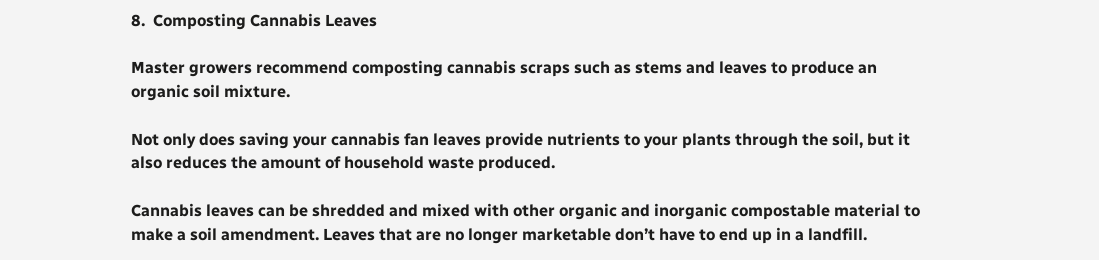8.  Composting Cannabis Leaves

Master growers recommend composting cannabis scraps such as stems and leaves to produce an organic soil mixture.

Not only does saving your cannabis fan leaves provide nutrients to your plants through the soil, but it also reduces the amount of household waste produced.

Cannabis leaves can be shredded and mixed with other organic and inorganic compostable material to make a soil amendment. Leaves that are no longer marketable don’t have to end up in a landfill.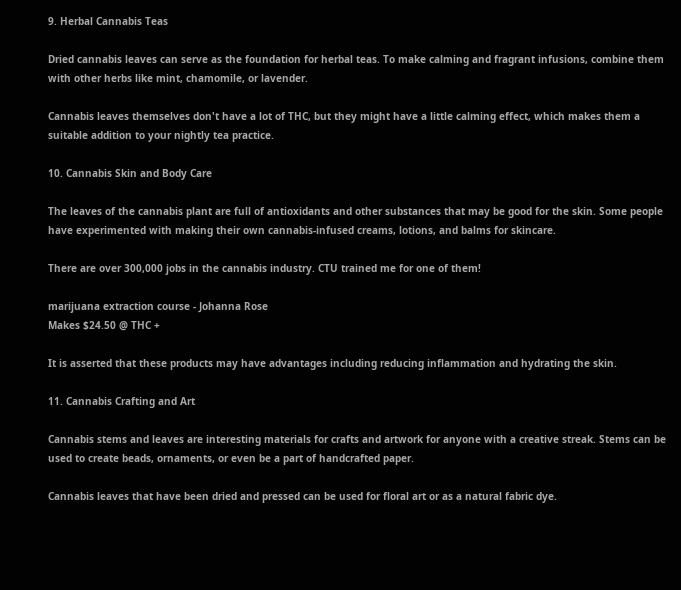9. Herbal Cannabis Teas

Dried cannabis leaves can serve as the foundation for herbal teas. To make calming and fragrant infusions, combine them with other herbs like mint, chamomile, or lavender.

Cannabis leaves themselves don't have a lot of THC, but they might have a little calming effect, which makes them a suitable addition to your nightly tea practice.

10. Cannabis Skin and Body Care

The leaves of the cannabis plant are full of antioxidants and other substances that may be good for the skin. Some people have experimented with making their own cannabis-infused creams, lotions, and balms for skincare.

There are over 300,000 jobs in the cannabis industry. CTU trained me for one of them!

marijuana extraction course - Johanna Rose
Makes $24.50 @ THC +

It is asserted that these products may have advantages including reducing inflammation and hydrating the skin.

11. Cannabis Crafting and Art

Cannabis stems and leaves are interesting materials for crafts and artwork for anyone with a creative streak. Stems can be used to create beads, ornaments, or even be a part of handcrafted paper.

Cannabis leaves that have been dried and pressed can be used for floral art or as a natural fabric dye.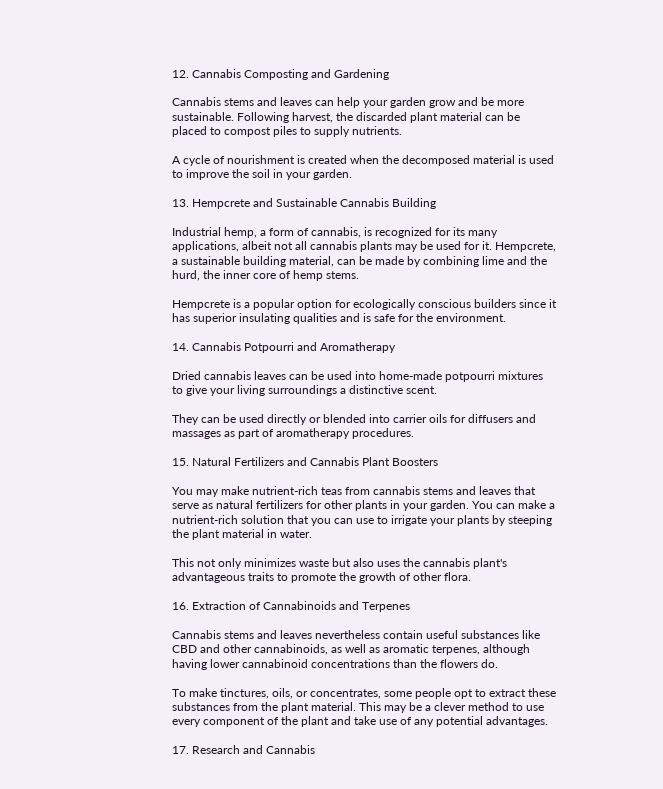12. Cannabis Composting and Gardening

Cannabis stems and leaves can help your garden grow and be more sustainable. Following harvest, the discarded plant material can be placed to compost piles to supply nutrients.

A cycle of nourishment is created when the decomposed material is used to improve the soil in your garden.

13. Hempcrete and Sustainable Cannabis Building

Industrial hemp, a form of cannabis, is recognized for its many applications, albeit not all cannabis plants may be used for it. Hempcrete, a sustainable building material, can be made by combining lime and the hurd, the inner core of hemp stems.

Hempcrete is a popular option for ecologically conscious builders since it has superior insulating qualities and is safe for the environment.

14. Cannabis Potpourri and Aromatherapy

Dried cannabis leaves can be used into home-made potpourri mixtures to give your living surroundings a distinctive scent.

They can be used directly or blended into carrier oils for diffusers and massages as part of aromatherapy procedures.

15. Natural Fertilizers and Cannabis Plant Boosters

You may make nutrient-rich teas from cannabis stems and leaves that serve as natural fertilizers for other plants in your garden. You can make a nutrient-rich solution that you can use to irrigate your plants by steeping the plant material in water.

This not only minimizes waste but also uses the cannabis plant's advantageous traits to promote the growth of other flora.

16. Extraction of Cannabinoids and Terpenes

Cannabis stems and leaves nevertheless contain useful substances like CBD and other cannabinoids, as well as aromatic terpenes, although having lower cannabinoid concentrations than the flowers do.

To make tinctures, oils, or concentrates, some people opt to extract these substances from the plant material. This may be a clever method to use every component of the plant and take use of any potential advantages.

17. Research and Cannabis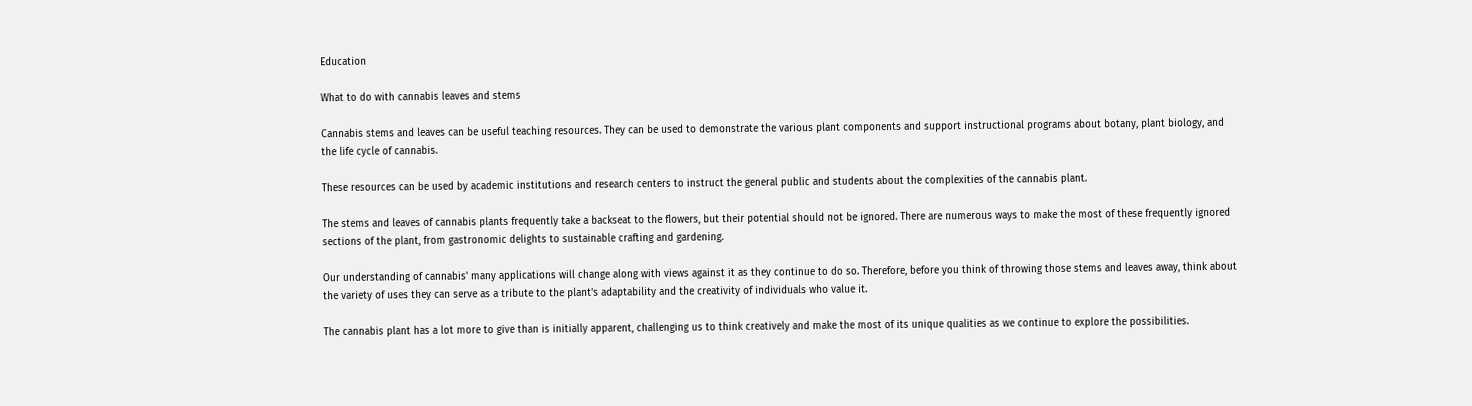Education

What to do with cannabis leaves and stems

Cannabis stems and leaves can be useful teaching resources. They can be used to demonstrate the various plant components and support instructional programs about botany, plant biology, and the life cycle of cannabis.

These resources can be used by academic institutions and research centers to instruct the general public and students about the complexities of the cannabis plant.

The stems and leaves of cannabis plants frequently take a backseat to the flowers, but their potential should not be ignored. There are numerous ways to make the most of these frequently ignored sections of the plant, from gastronomic delights to sustainable crafting and gardening.

Our understanding of cannabis' many applications will change along with views against it as they continue to do so. Therefore, before you think of throwing those stems and leaves away, think about the variety of uses they can serve as a tribute to the plant's adaptability and the creativity of individuals who value it.

The cannabis plant has a lot more to give than is initially apparent, challenging us to think creatively and make the most of its unique qualities as we continue to explore the possibilities.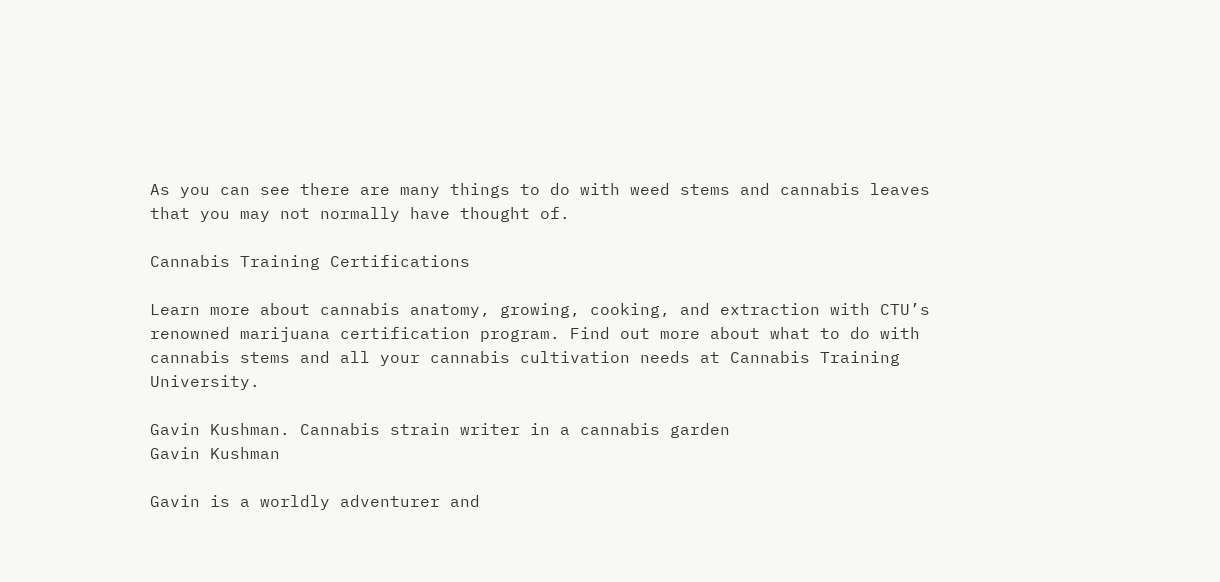As you can see there are many things to do with weed stems and cannabis leaves that you may not normally have thought of.

Cannabis Training Certifications

Learn more about cannabis anatomy, growing, cooking, and extraction with CTU’s renowned marijuana certification program. Find out more about what to do with cannabis stems and all your cannabis cultivation needs at Cannabis Training University.

Gavin Kushman. Cannabis strain writer in a cannabis garden
Gavin Kushman

Gavin is a worldly adventurer and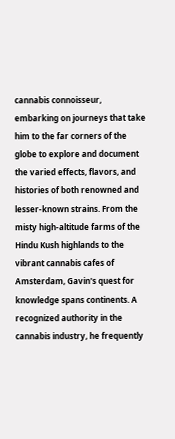cannabis connoisseur, embarking on journeys that take him to the far corners of the globe to explore and document the varied effects, flavors, and histories of both renowned and lesser-known strains. From the misty high-altitude farms of the Hindu Kush highlands to the vibrant cannabis cafes of Amsterdam, Gavin's quest for knowledge spans continents. A recognized authority in the cannabis industry, he frequently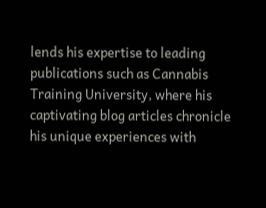lends his expertise to leading publications such as Cannabis Training University, where his captivating blog articles chronicle his unique experiences with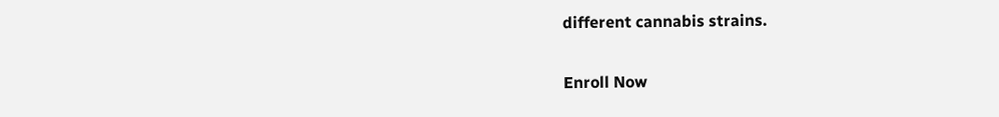different cannabis strains.

Enroll Now